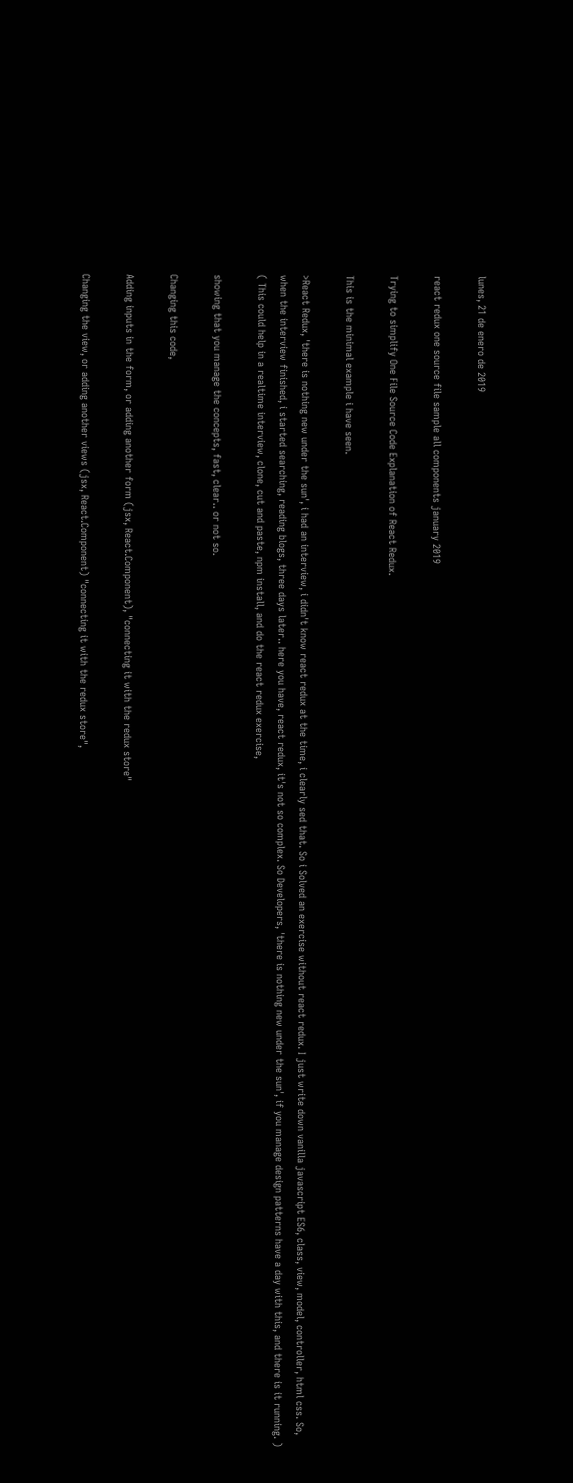lunes, 21 de enero de 2019

react redux one source file sample all components january 2019

Trying to simplify One File Source Code Explanation of React Redux.

This is the minimal example i have seen.

>React Redux, 'there is nothing new under the sun', i had an interview, i didn't know react redux at the time, i clearly sed that. So i Solved an exercise without react redux. I just write down vanilla javascript ES6, class, view, model, controller, html css. So, when the interview finished, i started searching, reading blogs, three days later.. here you have, react redux, it's not so complex. So Developers, 'there is nothing new under the sun', if you manage design patterns have a day with this, and there is it running. )
( This could help in a realtime interview, clone, cut and paste, npm install, and do the react redux exercise,

showing that you manage the concepts, fast, clear.. or not so.

Changing this code,

Adding inputs in the form, or adding another form (jsx, React.Component), "connecting it with the redux store"

Changing the view, or adding another views (jsx, React.Component) "connecting it with the redux store",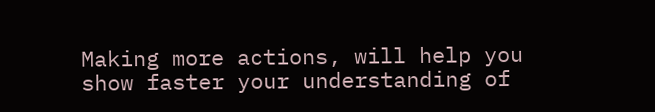Making more actions, will help you show faster your understanding of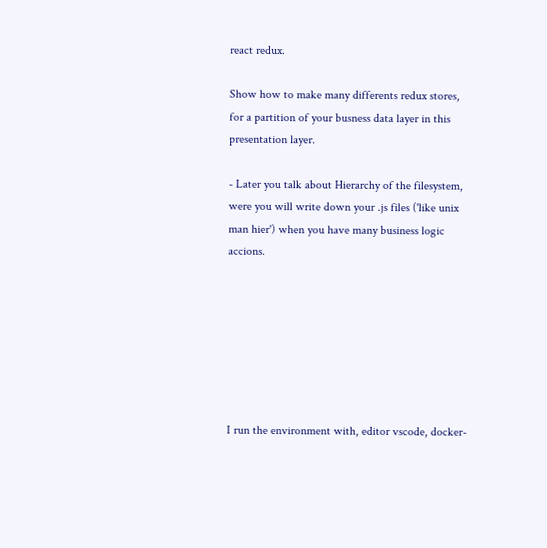react redux.

Show how to make many differents redux stores,
for a partition of your busness data layer in this presentation layer.

- Later you talk about Hierarchy of the filesystem, were you will write down your .js files ('like unix man hier') when you have many business logic accions.







I run the environment with, editor vscode, docker-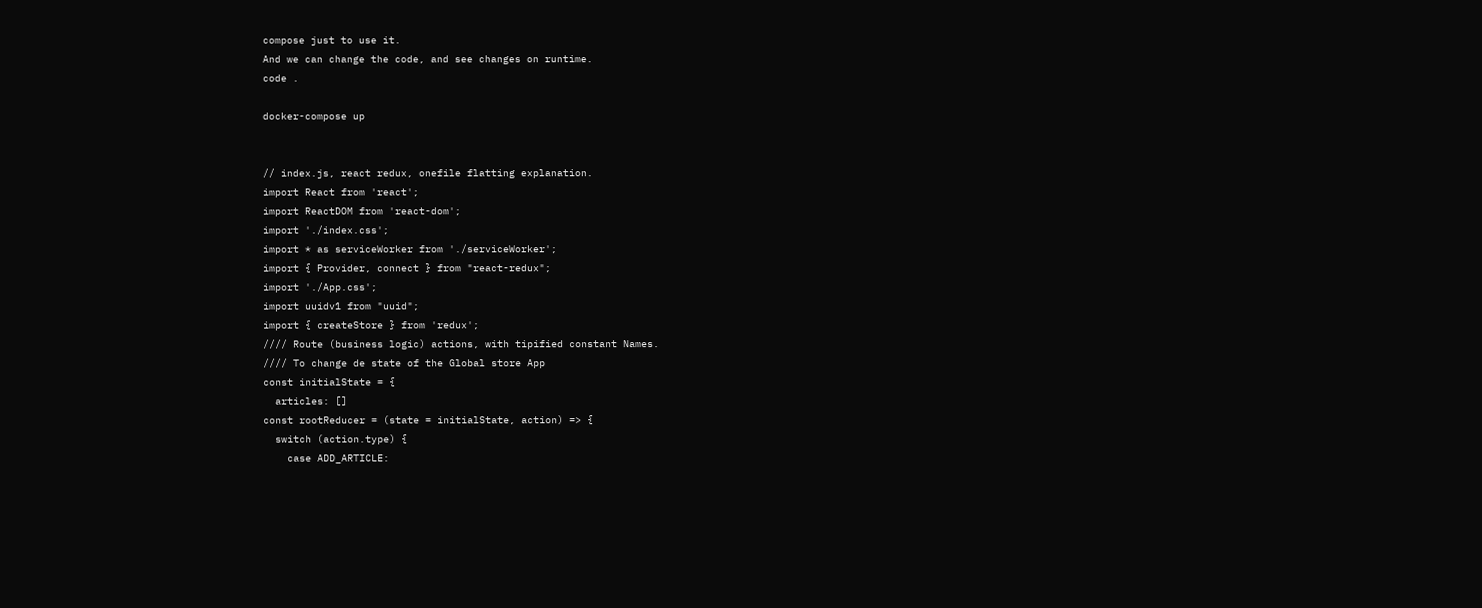compose just to use it.
And we can change the code, and see changes on runtime.
code .

docker-compose up


// index.js, react redux, onefile flatting explanation.
import React from 'react';
import ReactDOM from 'react-dom';
import './index.css';
import * as serviceWorker from './serviceWorker';
import { Provider, connect } from "react-redux";
import './App.css';
import uuidv1 from "uuid";
import { createStore } from 'redux';
//// Route (business logic) actions, with tipified constant Names.
//// To change de state of the Global store App
const initialState = {
  articles: []
const rootReducer = (state = initialState, action) => {
  switch (action.type) {
    case ADD_ARTICLE: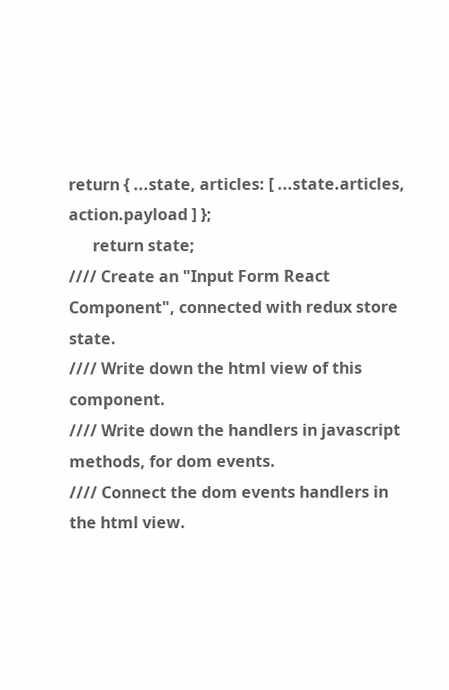return { ...state, articles: [ ...state.articles, action.payload ] };
      return state;
//// Create an "Input Form React Component", connected with redux store state.
//// Write down the html view of this component.
//// Write down the handlers in javascript methods, for dom events.
//// Connect the dom events handlers in the html view.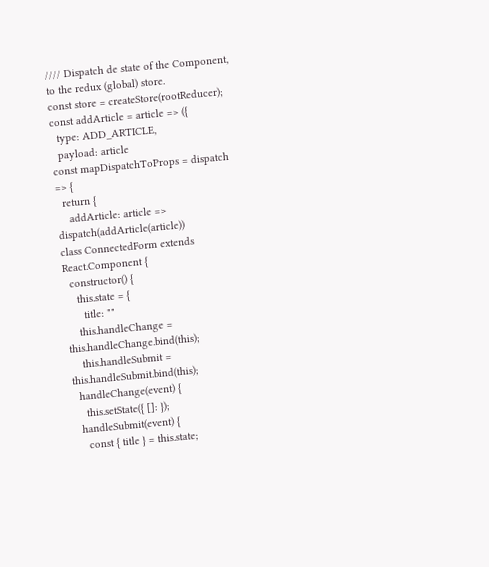//// Dispatch de state of the Component, to the redux (global) store.
const store = createStore(rootReducer);
const addArticle = article => ({
  type: ADD_ARTICLE,
  payload: article
const mapDispatchToProps = dispatch => {
  return {
    addArticle: article => dispatch(addArticle(article))
class ConnectedForm extends React.Component {
  constructor() {
    this.state = {
      title: ""
    this.handleChange = this.handleChange.bind(this);
    this.handleSubmit = this.handleSubmit.bind(this);
  handleChange(event) {
    this.setState({ []: });
  handleSubmit(event) {
    const { title } = this.state;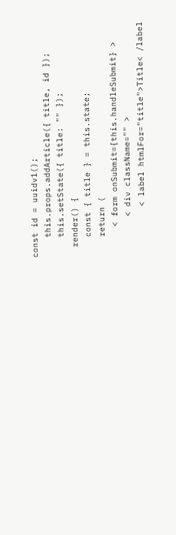const id = uuidv1();
    this.props.addArticle({ title, id });
    this.setState({ title: "" });
  render() {
    const { title } = this.state;
    return (
      < form onSubmit={this.handleSubmit} >
        < div className="" >
          < label htmlFor="title">Title< /label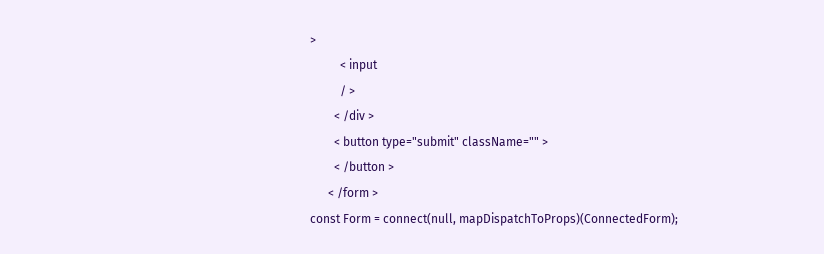>
          < input
          / >
        < /div >
        < button type="submit" className="" >
        < /button >
      < /form >
const Form = connect(null, mapDispatchToProps)(ConnectedForm);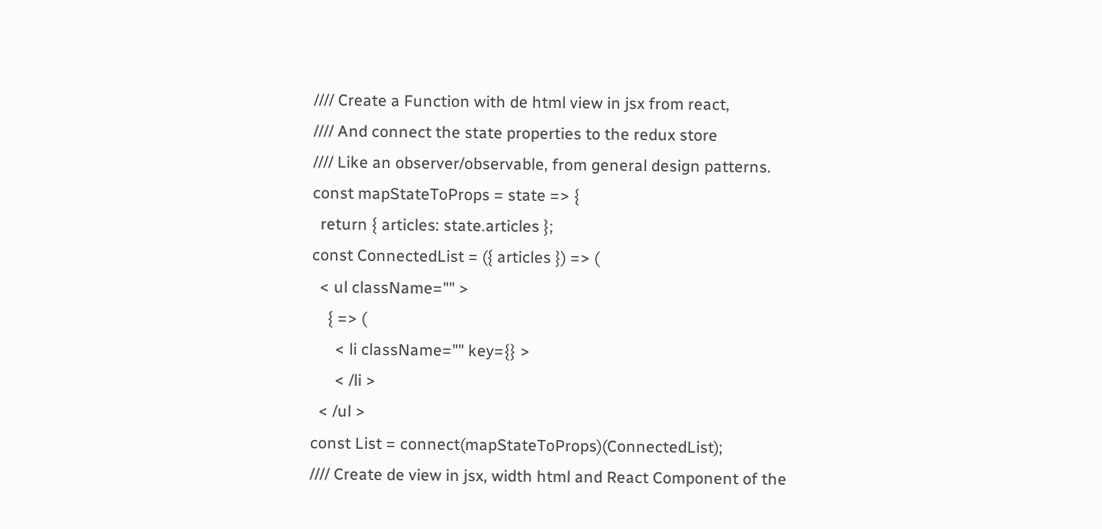//// Create a Function with de html view in jsx from react,
//// And connect the state properties to the redux store
//// Like an observer/observable, from general design patterns.
const mapStateToProps = state => {
  return { articles: state.articles };
const ConnectedList = ({ articles }) => (
  < ul className="" >
    { => (
      < li className="" key={} >
      < /li >
  < /ul >
const List = connect(mapStateToProps)(ConnectedList);
//// Create de view in jsx, width html and React Component of the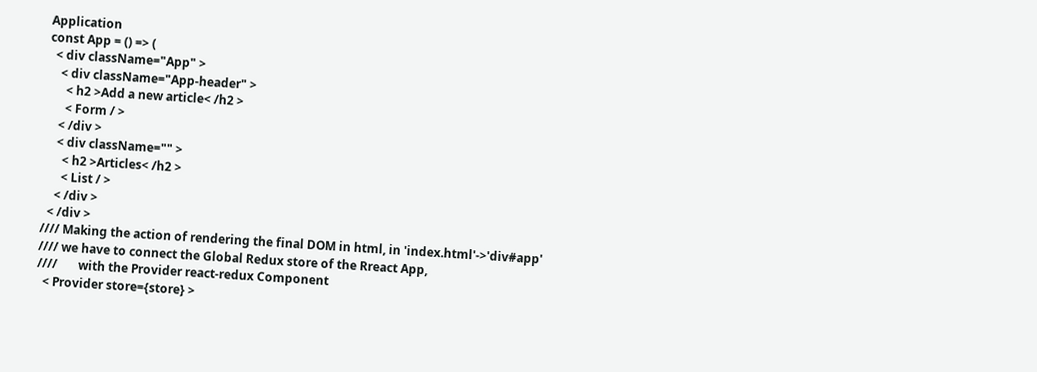Application
const App = () => (
  < div className="App" >
    < div className="App-header" >
      < h2 >Add a new article< /h2 >
      < Form / >
    < /div >
    < div className="" >
      < h2 >Articles< /h2 >
      < List / >
    < /div >
  < /div >
//// Making the action of rendering the final DOM in html, in 'index.html'->'div#app'
//// we have to connect the Global Redux store of the Rreact App,
////       with the Provider react-redux Component
  < Provider store={store} >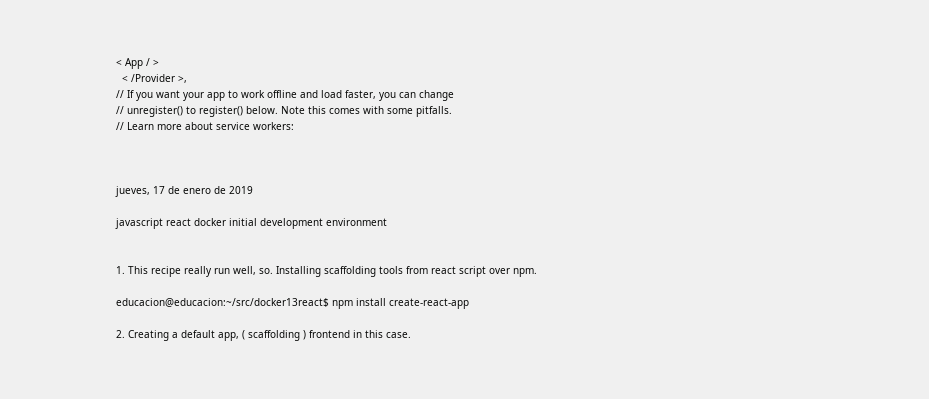< App / >
  < /Provider >,
// If you want your app to work offline and load faster, you can change
// unregister() to register() below. Note this comes with some pitfalls.
// Learn more about service workers:



jueves, 17 de enero de 2019

javascript react docker initial development environment


1. This recipe really run well, so. Installing scaffolding tools from react script over npm.

educacion@educacion:~/src/docker13react$ npm install create-react-app

2. Creating a default app, ( scaffolding ) frontend in this case.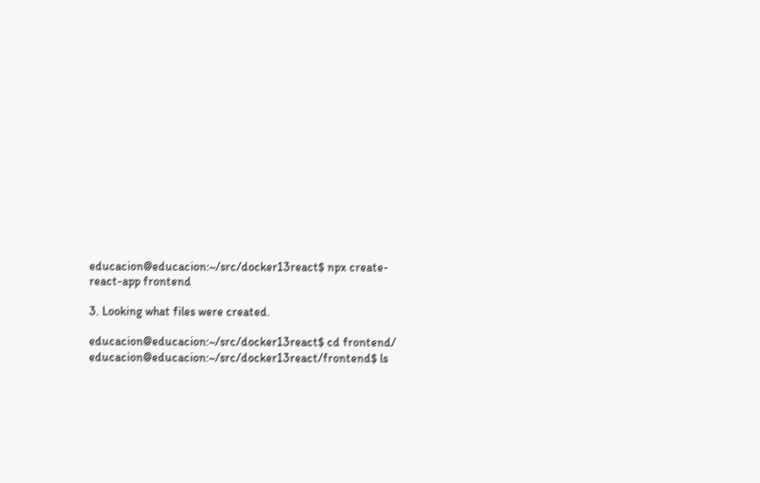educacion@educacion:~/src/docker13react$ npx create-react-app frontend

3. Looking what files were created.

educacion@educacion:~/src/docker13react$ cd frontend/
educacion@educacion:~/src/docker13react/frontend$ ls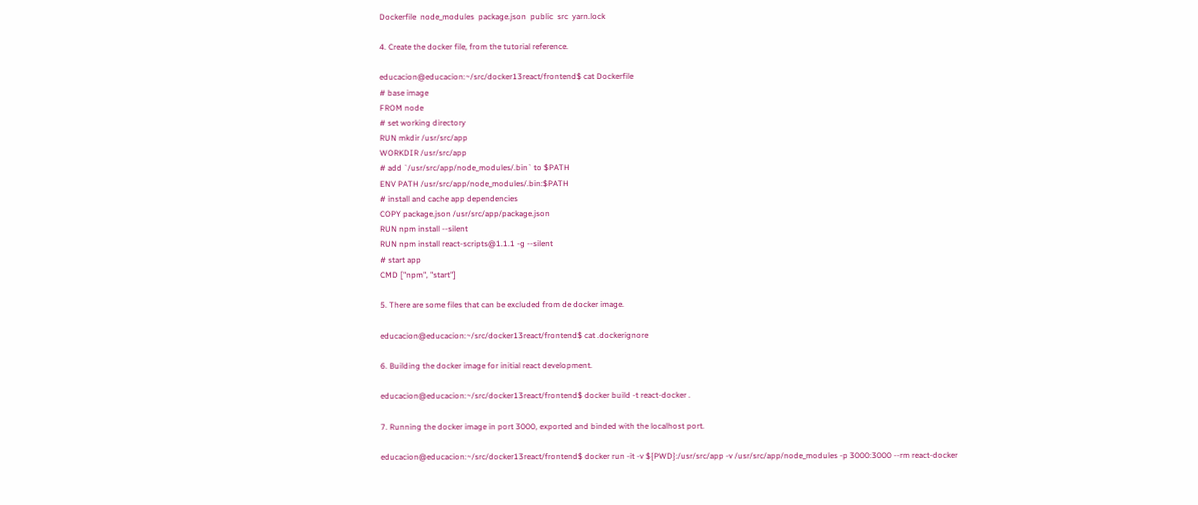Dockerfile  node_modules  package.json  public  src  yarn.lock

4. Create the docker file, from the tutorial reference.

educacion@educacion:~/src/docker13react/frontend$ cat Dockerfile
# base image
FROM node
# set working directory
RUN mkdir /usr/src/app
WORKDIR /usr/src/app
# add `/usr/src/app/node_modules/.bin` to $PATH
ENV PATH /usr/src/app/node_modules/.bin:$PATH
# install and cache app dependencies
COPY package.json /usr/src/app/package.json
RUN npm install --silent
RUN npm install react-scripts@1.1.1 -g --silent
# start app
CMD ["npm", "start"]

5. There are some files that can be excluded from de docker image.

educacion@educacion:~/src/docker13react/frontend$ cat .dockerignore

6. Building the docker image for initial react development.

educacion@educacion:~/src/docker13react/frontend$ docker build -t react-docker .

7. Running the docker image in port 3000, exported and binded with the localhost port.

educacion@educacion:~/src/docker13react/frontend$ docker run -it -v ${PWD}:/usr/src/app -v /usr/src/app/node_modules -p 3000:3000 --rm react-docker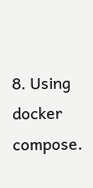8. Using docker compose.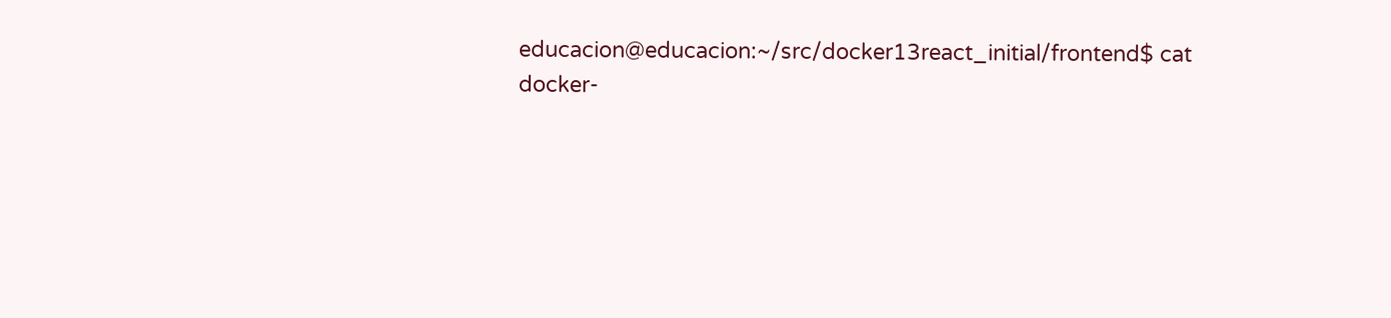educacion@educacion:~/src/docker13react_initial/frontend$ cat docker-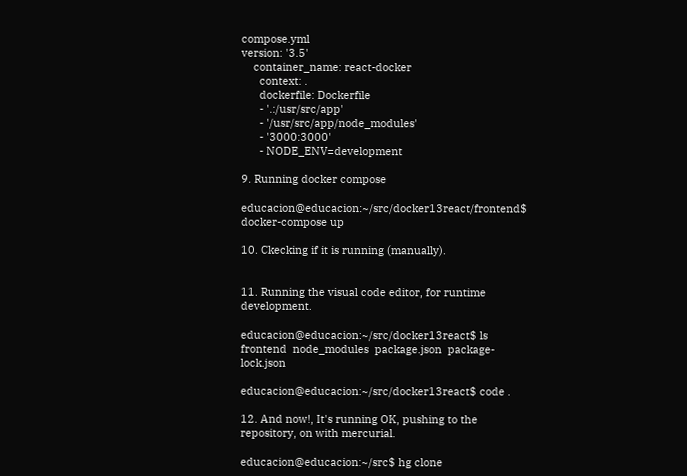compose.yml
version: '3.5'
    container_name: react-docker
      context: .
      dockerfile: Dockerfile
      - '.:/usr/src/app'
      - '/usr/src/app/node_modules'
      - '3000:3000'
      - NODE_ENV=development

9. Running docker compose

educacion@educacion:~/src/docker13react/frontend$ docker-compose up

10. Ckecking if it is running (manually).


11. Running the visual code editor, for runtime development.

educacion@educacion:~/src/docker13react$ ls
frontend  node_modules  package.json  package-lock.json

educacion@educacion:~/src/docker13react$ code .

12. And now!, It's running OK, pushing to the repository, on with mercurial.

educacion@educacion:~/src$ hg clone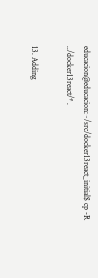educacion@educacion:~/src/docker13react_initial$ cp -R ../docker13react/* .

13. Adding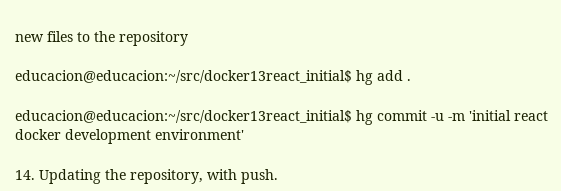new files to the repository

educacion@educacion:~/src/docker13react_initial$ hg add .

educacion@educacion:~/src/docker13react_initial$ hg commit -u -m 'initial react docker development environment'

14. Updating the repository, with push.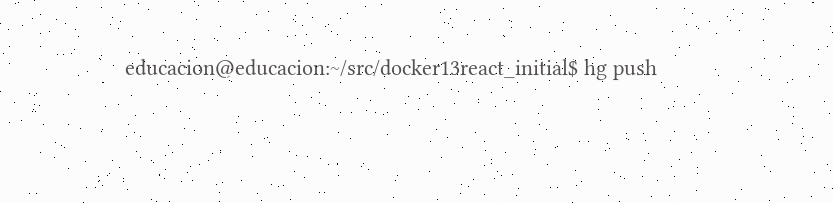educacion@educacion:~/src/docker13react_initial$ hg push